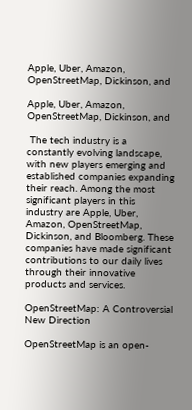Apple, Uber, Amazon, OpenStreetMap, Dickinson, and

Apple, Uber, Amazon, OpenStreetMap, Dickinson, and

 The tech industry is a constantly evolving landscape, with new players emerging and established companies expanding their reach. Among the most significant players in this industry are Apple, Uber, Amazon, OpenStreetMap, Dickinson, and Bloomberg. These companies have made significant contributions to our daily lives through their innovative products and services.

OpenStreetMap: A Controversial New Direction

OpenStreetMap is an open-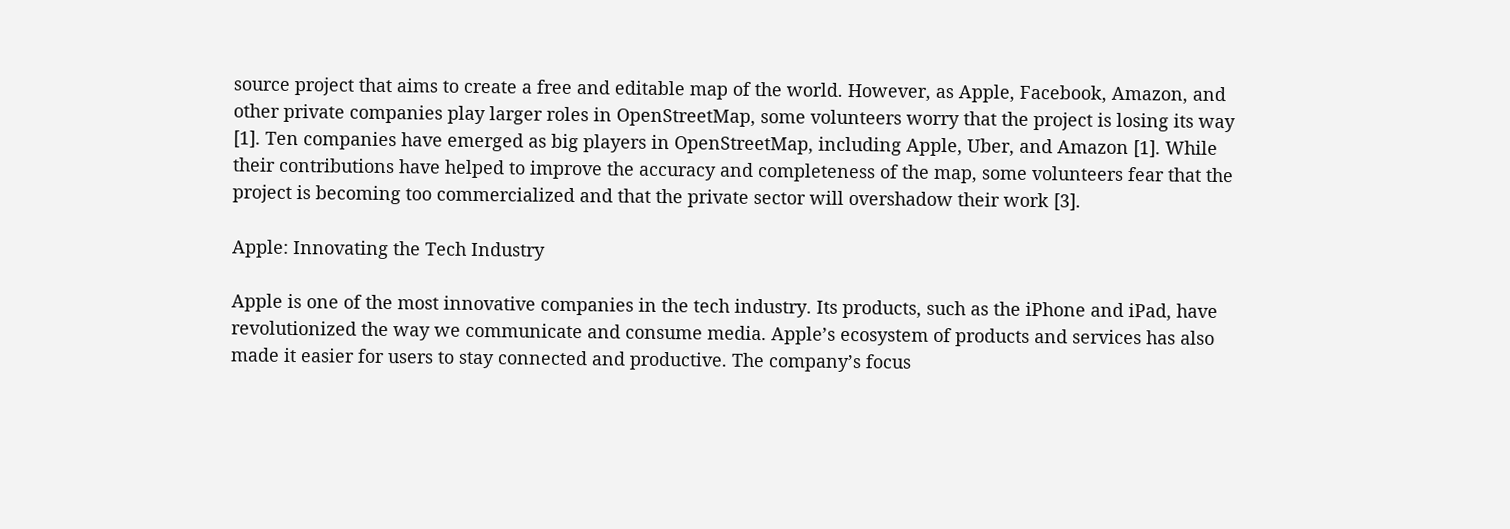source project that aims to create a free and editable map of the world. However, as Apple, Facebook, Amazon, and other private companies play larger roles in OpenStreetMap, some volunteers worry that the project is losing its way [1]. Ten companies have emerged as big players in OpenStreetMap, including Apple, Uber, and Amazon [1]. While their contributions have helped to improve the accuracy and completeness of the map, some volunteers fear that the project is becoming too commercialized and that the private sector will overshadow their work [3].

Apple: Innovating the Tech Industry

Apple is one of the most innovative companies in the tech industry. Its products, such as the iPhone and iPad, have revolutionized the way we communicate and consume media. Apple’s ecosystem of products and services has also made it easier for users to stay connected and productive. The company’s focus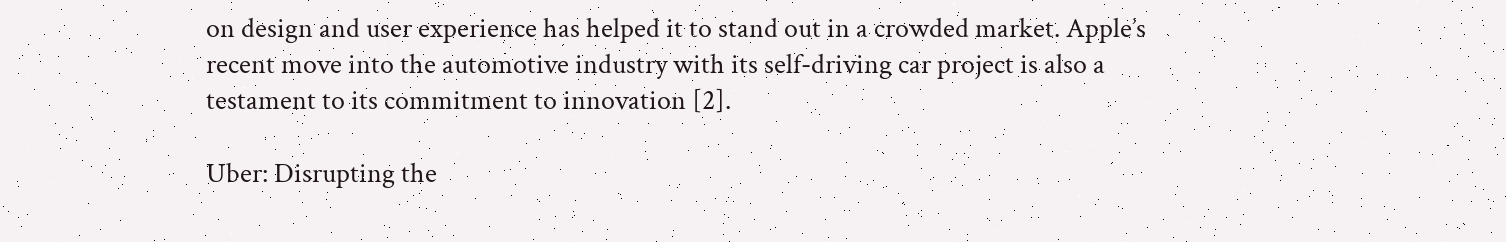on design and user experience has helped it to stand out in a crowded market. Apple’s recent move into the automotive industry with its self-driving car project is also a testament to its commitment to innovation [2].

Uber: Disrupting the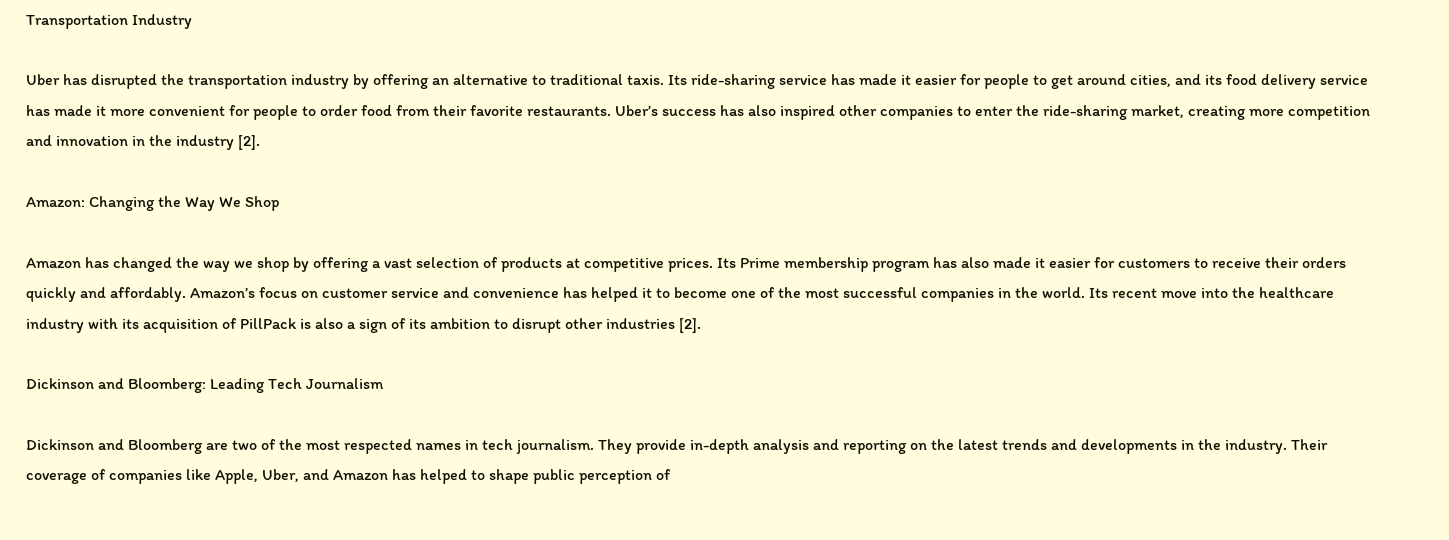Transportation Industry

Uber has disrupted the transportation industry by offering an alternative to traditional taxis. Its ride-sharing service has made it easier for people to get around cities, and its food delivery service has made it more convenient for people to order food from their favorite restaurants. Uber’s success has also inspired other companies to enter the ride-sharing market, creating more competition and innovation in the industry [2].

Amazon: Changing the Way We Shop

Amazon has changed the way we shop by offering a vast selection of products at competitive prices. Its Prime membership program has also made it easier for customers to receive their orders quickly and affordably. Amazon’s focus on customer service and convenience has helped it to become one of the most successful companies in the world. Its recent move into the healthcare industry with its acquisition of PillPack is also a sign of its ambition to disrupt other industries [2].

Dickinson and Bloomberg: Leading Tech Journalism

Dickinson and Bloomberg are two of the most respected names in tech journalism. They provide in-depth analysis and reporting on the latest trends and developments in the industry. Their coverage of companies like Apple, Uber, and Amazon has helped to shape public perception of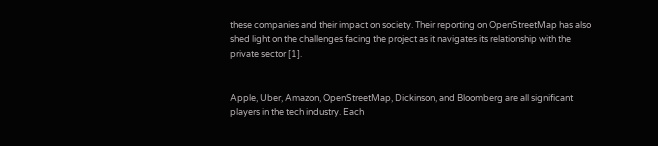these companies and their impact on society. Their reporting on OpenStreetMap has also shed light on the challenges facing the project as it navigates its relationship with the private sector [1].


Apple, Uber, Amazon, OpenStreetMap, Dickinson, and Bloomberg are all significant players in the tech industry. Each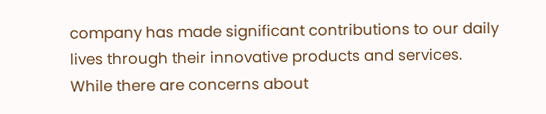company has made significant contributions to our daily lives through their innovative products and services. While there are concerns about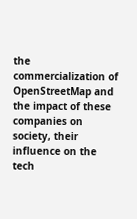the commercialization of OpenStreetMap and the impact of these companies on society, their influence on the tech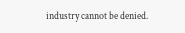industry cannot be denied.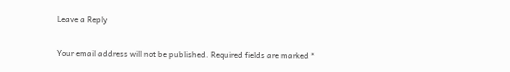Leave a Reply

Your email address will not be published. Required fields are marked *